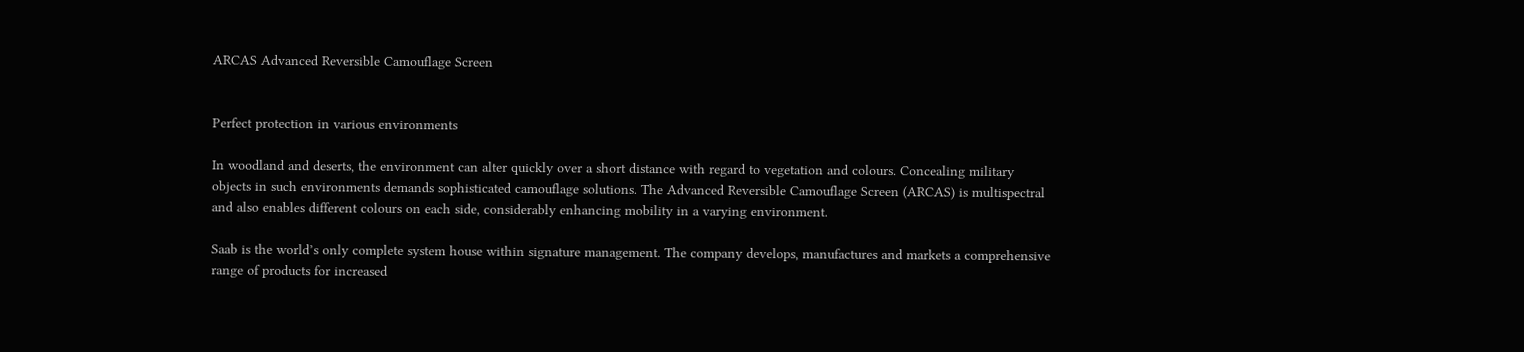ARCAS Advanced Reversible Camouflage Screen


Perfect protection in various environments

In woodland and deserts, the environment can alter quickly over a short distance with regard to vegetation and colours. Concealing military objects in such environments demands sophisticated camouflage solutions. The Advanced Reversible Camouflage Screen (ARCAS) is multispectral and also enables different colours on each side, considerably enhancing mobility in a varying environment.

Saab is the world’s only complete system house within signature management. The company develops, manufactures and markets a comprehensive range of products for increased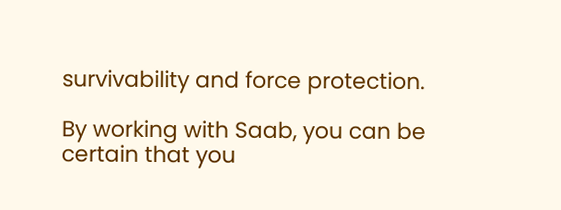survivability and force protection.

By working with Saab, you can be certain that you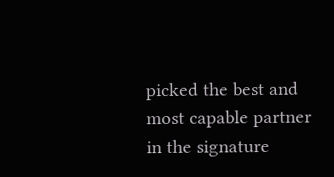picked the best and most capable partner in the signature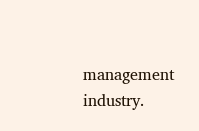management industry.